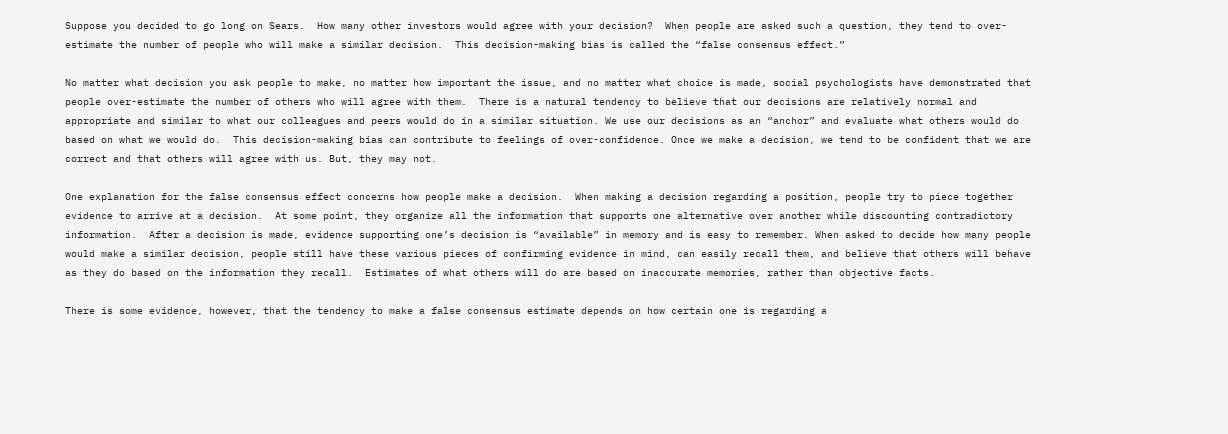Suppose you decided to go long on Sears.  How many other investors would agree with your decision?  When people are asked such a question, they tend to over-estimate the number of people who will make a similar decision.  This decision-making bias is called the “false consensus effect.”

No matter what decision you ask people to make, no matter how important the issue, and no matter what choice is made, social psychologists have demonstrated that people over-estimate the number of others who will agree with them.  There is a natural tendency to believe that our decisions are relatively normal and appropriate and similar to what our colleagues and peers would do in a similar situation. We use our decisions as an “anchor” and evaluate what others would do based on what we would do.  This decision-making bias can contribute to feelings of over-confidence. Once we make a decision, we tend to be confident that we are correct and that others will agree with us. But, they may not.

One explanation for the false consensus effect concerns how people make a decision.  When making a decision regarding a position, people try to piece together evidence to arrive at a decision.  At some point, they organize all the information that supports one alternative over another while discounting contradictory information.  After a decision is made, evidence supporting one’s decision is “available” in memory and is easy to remember. When asked to decide how many people would make a similar decision, people still have these various pieces of confirming evidence in mind, can easily recall them, and believe that others will behave as they do based on the information they recall.  Estimates of what others will do are based on inaccurate memories, rather than objective facts.

There is some evidence, however, that the tendency to make a false consensus estimate depends on how certain one is regarding a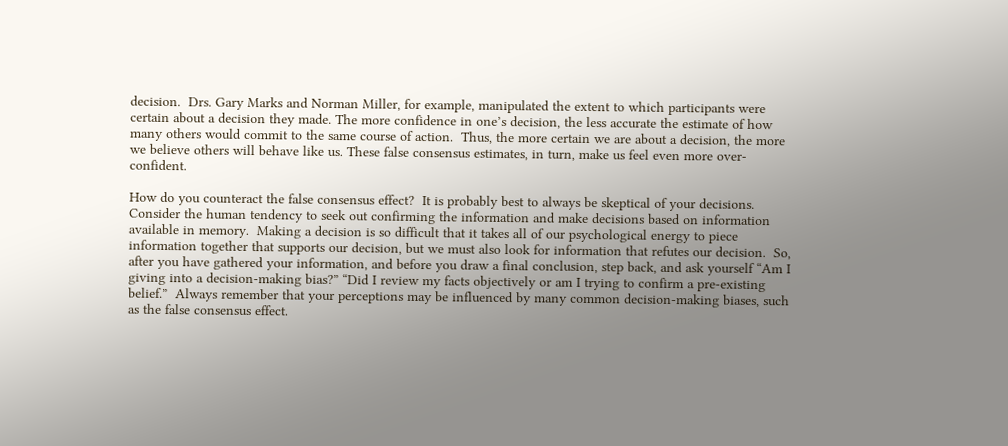decision.  Drs. Gary Marks and Norman Miller, for example, manipulated the extent to which participants were certain about a decision they made. The more confidence in one’s decision, the less accurate the estimate of how many others would commit to the same course of action.  Thus, the more certain we are about a decision, the more we believe others will behave like us. These false consensus estimates, in turn, make us feel even more over-confident.

How do you counteract the false consensus effect?  It is probably best to always be skeptical of your decisions.  Consider the human tendency to seek out confirming the information and make decisions based on information available in memory.  Making a decision is so difficult that it takes all of our psychological energy to piece information together that supports our decision, but we must also look for information that refutes our decision.  So, after you have gathered your information, and before you draw a final conclusion, step back, and ask yourself “Am I giving into a decision-making bias?” “Did I review my facts objectively or am I trying to confirm a pre-existing belief.”  Always remember that your perceptions may be influenced by many common decision-making biases, such as the false consensus effect.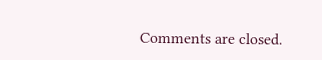Comments are closed.